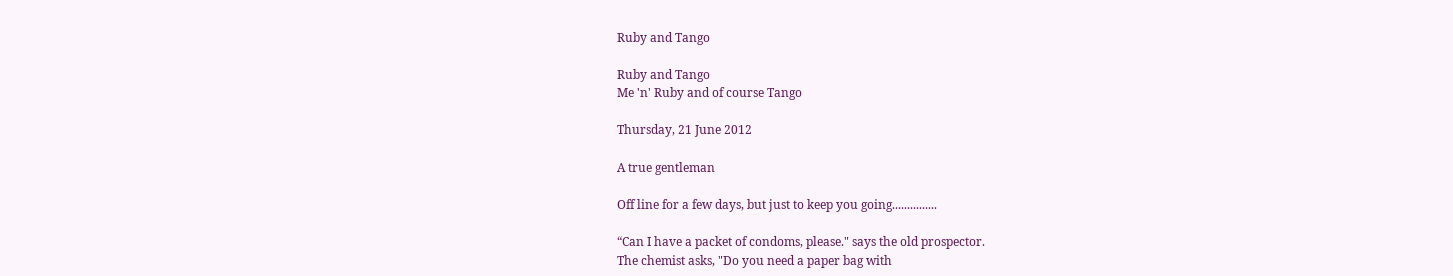Ruby and Tango

Ruby and Tango
Me 'n' Ruby and of course Tango

Thursday, 21 June 2012

A true gentleman

Off line for a few days, but just to keep you going...............

“Can I have a packet of condoms, please." says the old prospector.
The chemist asks, "Do you need a paper bag with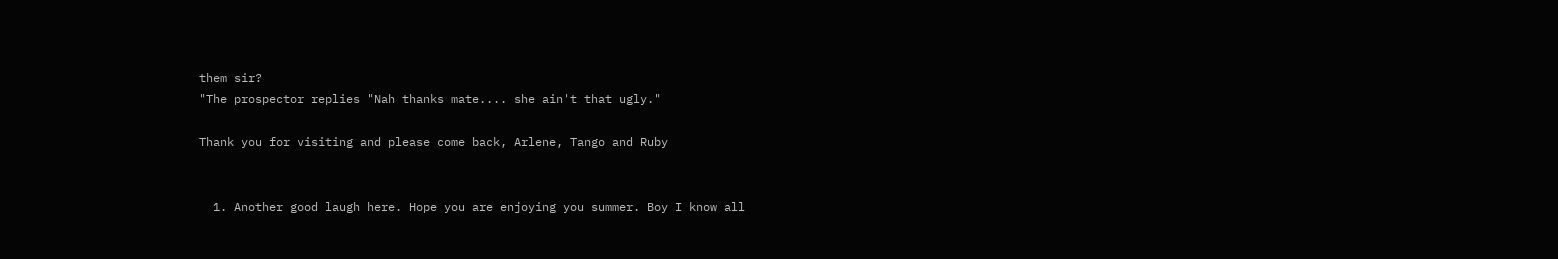them sir?
"The prospector replies "Nah thanks mate.... she ain't that ugly."

Thank you for visiting and please come back, Arlene, Tango and Ruby


  1. Another good laugh here. Hope you are enjoying you summer. Boy I know all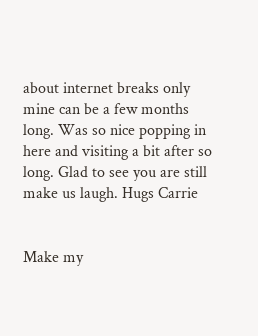about internet breaks only mine can be a few months long. Was so nice popping in here and visiting a bit after so long. Glad to see you are still make us laugh. Hugs Carrie


Make my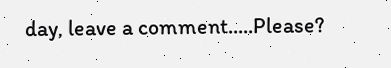day, leave a comment.....Please?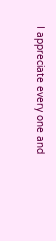I appreciate every one and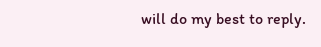will do my best to reply.